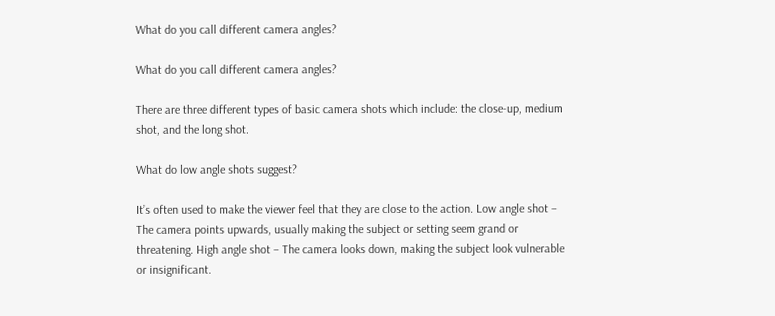What do you call different camera angles?

What do you call different camera angles?

There are three different types of basic camera shots which include: the close-up, medium shot, and the long shot.

What do low angle shots suggest?

It’s often used to make the viewer feel that they are close to the action. Low angle shot – The camera points upwards, usually making the subject or setting seem grand or threatening. High angle shot – The camera looks down, making the subject look vulnerable or insignificant.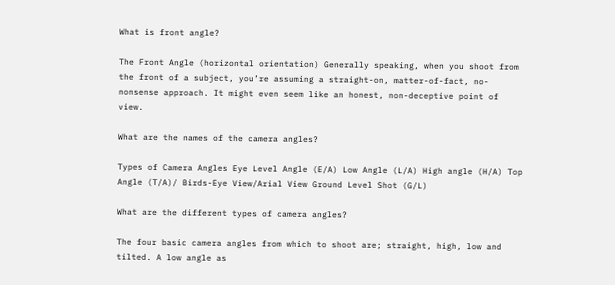What is front angle?

The Front Angle (horizontal orientation) Generally speaking, when you shoot from the front of a subject, you’re assuming a straight-on, matter-of-fact, no-nonsense approach. It might even seem like an honest, non-deceptive point of view.

What are the names of the camera angles?

Types of Camera Angles Eye Level Angle (E/A) Low Angle (L/A) High angle (H/A) Top Angle (T/A)/ Birds-Eye View/Arial View Ground Level Shot (G/L)

What are the different types of camera angles?

The four basic camera angles from which to shoot are; straight, high, low and tilted. A low angle as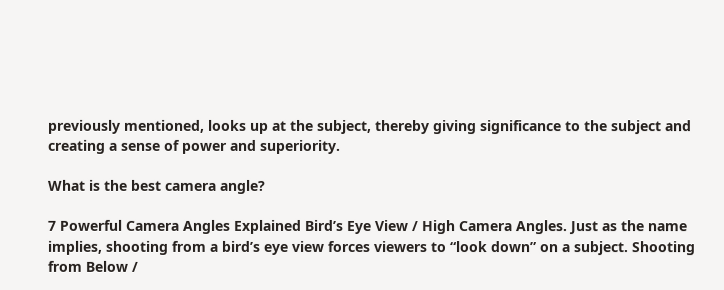previously mentioned, looks up at the subject, thereby giving significance to the subject and creating a sense of power and superiority.

What is the best camera angle?

7 Powerful Camera Angles Explained Bird’s Eye View / High Camera Angles. Just as the name implies, shooting from a bird’s eye view forces viewers to “look down” on a subject. Shooting from Below /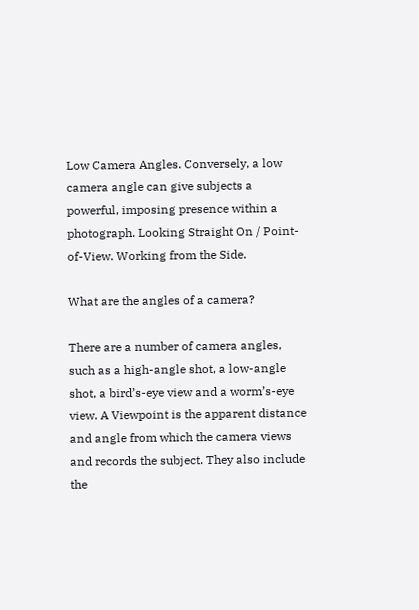Low Camera Angles. Conversely, a low camera angle can give subjects a powerful, imposing presence within a photograph. Looking Straight On / Point-of-View. Working from the Side.

What are the angles of a camera?

There are a number of camera angles, such as a high-angle shot, a low-angle shot, a bird’s-eye view and a worm’s-eye view. A Viewpoint is the apparent distance and angle from which the camera views and records the subject. They also include the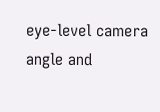eye-level camera angle and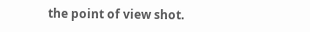the point of view shot.